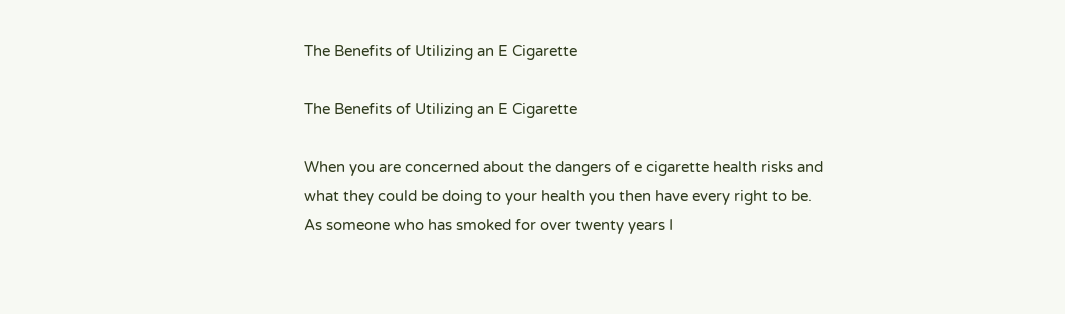The Benefits of Utilizing an E Cigarette

The Benefits of Utilizing an E Cigarette

When you are concerned about the dangers of e cigarette health risks and what they could be doing to your health you then have every right to be. As someone who has smoked for over twenty years I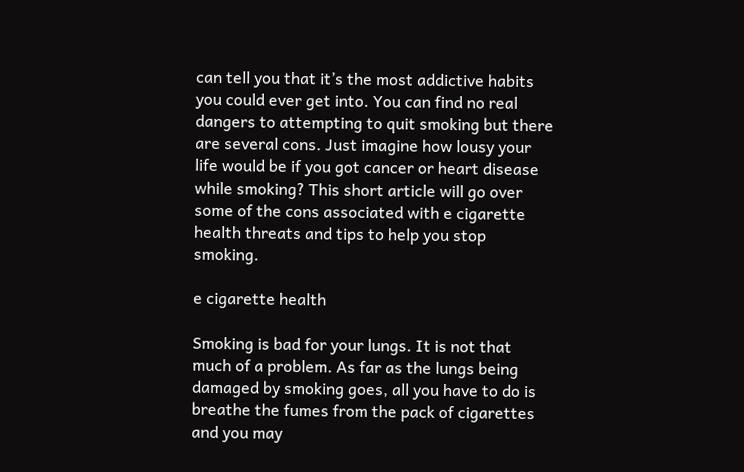can tell you that it’s the most addictive habits you could ever get into. You can find no real dangers to attempting to quit smoking but there are several cons. Just imagine how lousy your life would be if you got cancer or heart disease while smoking? This short article will go over some of the cons associated with e cigarette health threats and tips to help you stop smoking.

e cigarette health

Smoking is bad for your lungs. It is not that much of a problem. As far as the lungs being damaged by smoking goes, all you have to do is breathe the fumes from the pack of cigarettes and you may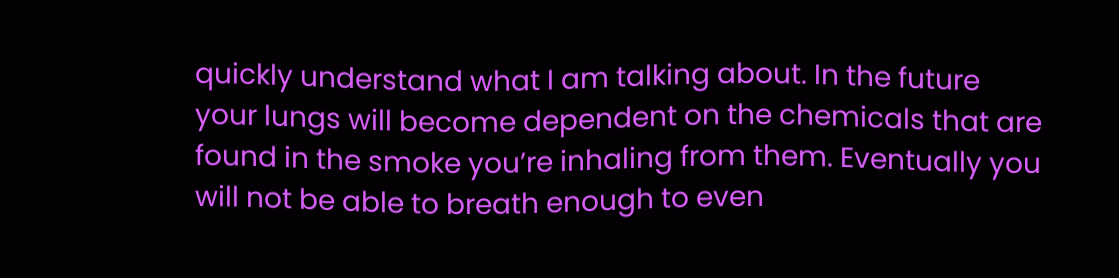quickly understand what I am talking about. In the future your lungs will become dependent on the chemicals that are found in the smoke you’re inhaling from them. Eventually you will not be able to breath enough to even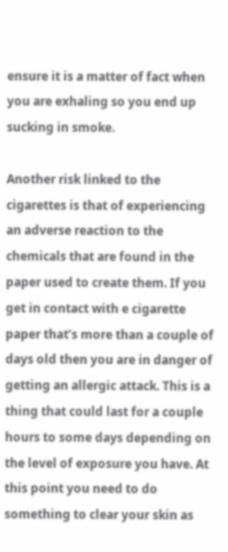ensure it is a matter of fact when you are exhaling so you end up sucking in smoke.

Another risk linked to the cigarettes is that of experiencing an adverse reaction to the chemicals that are found in the paper used to create them. If you get in contact with e cigarette paper that’s more than a couple of days old then you are in danger of getting an allergic attack. This is a thing that could last for a couple hours to some days depending on the level of exposure you have. At this point you need to do something to clear your skin as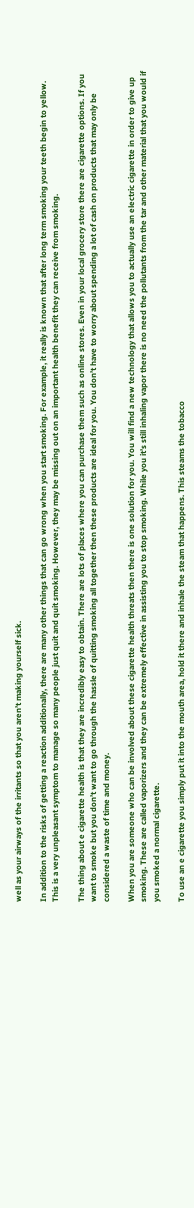well as your airways of the irritants so that you aren’t making yourself sick.

In addition to the risks of getting a reaction additionally, there are many other things that can go wrong when you start smoking. For example, it really is known that after long term smoking your teeth begin to yellow. This is a very unpleasant symptom to manage so many people just quit and quit smoking. However, they may be missing out on an important health benefit they can receive from smoking.

The thing about e cigarette health is that they are incredibly easy to obtain. There are lots of places where you can purchase them such as online stores. Even in your local grocery store there are cigarette options. If you want to smoke but you don’t want to go through the hassle of quitting smoking all together then these products are ideal for you. You don’t have to worry about spending a lot of cash on products that may only be considered a waste of time and money.

When you are someone who can be involved about these cigarette health threats then there is one solution for you. You will find a new technology that allows you to actually use an electric cigarette in order to give up smoking. These are called vaporizers and they can be extremely effective in assisting you to stop smoking. While you it’s still inhaling vapor there is no need the pollutants from the tar and other material that you would if you smoked a normal cigarette.

To use an e cigarette you simply put it into the mouth area, hold it there and inhale the steam that happens. This steams the tobacco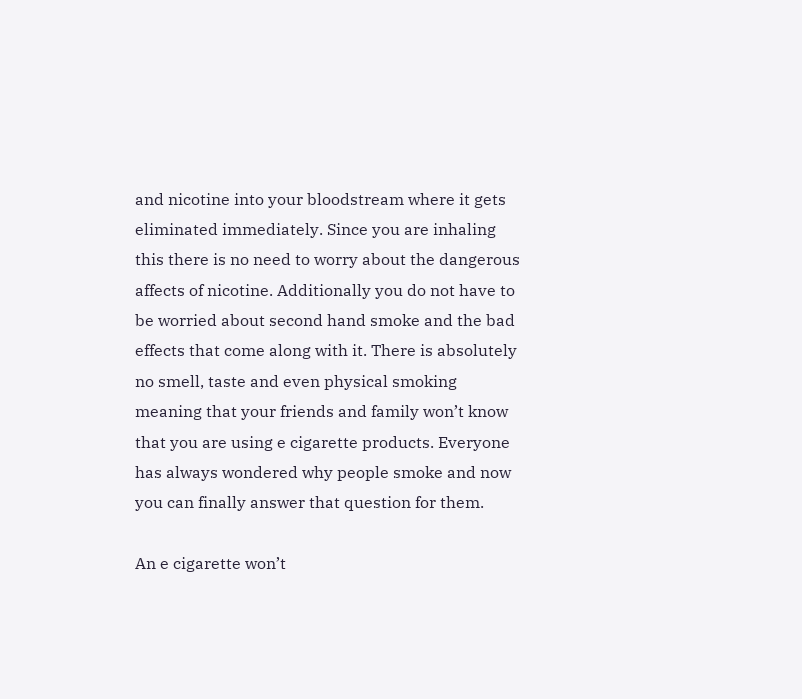and nicotine into your bloodstream where it gets eliminated immediately. Since you are inhaling this there is no need to worry about the dangerous affects of nicotine. Additionally you do not have to be worried about second hand smoke and the bad effects that come along with it. There is absolutely no smell, taste and even physical smoking meaning that your friends and family won’t know that you are using e cigarette products. Everyone has always wondered why people smoke and now you can finally answer that question for them.

An e cigarette won’t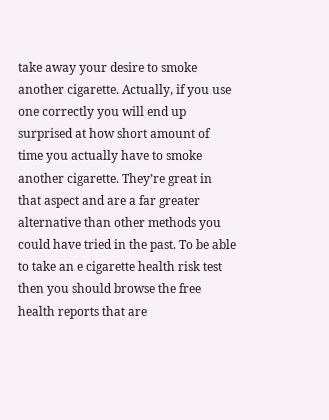take away your desire to smoke another cigarette. Actually, if you use one correctly you will end up surprised at how short amount of time you actually have to smoke another cigarette. They’re great in that aspect and are a far greater alternative than other methods you could have tried in the past. To be able to take an e cigarette health risk test then you should browse the free health reports that are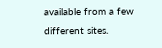available from a few different sites.